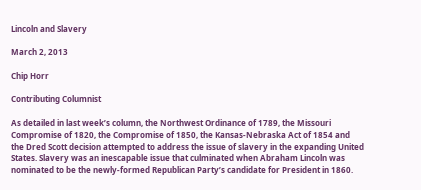Lincoln and Slavery

March 2, 2013

Chip Horr

Contributing Columnist

As detailed in last week’s column, the Northwest Ordinance of 1789, the Missouri Compromise of 1820, the Compromise of 1850, the Kansas-Nebraska Act of 1854 and the Dred Scott decision attempted to address the issue of slavery in the expanding United States. Slavery was an inescapable issue that culminated when Abraham Lincoln was nominated to be the newly-formed Republican Party’s candidate for President in 1860.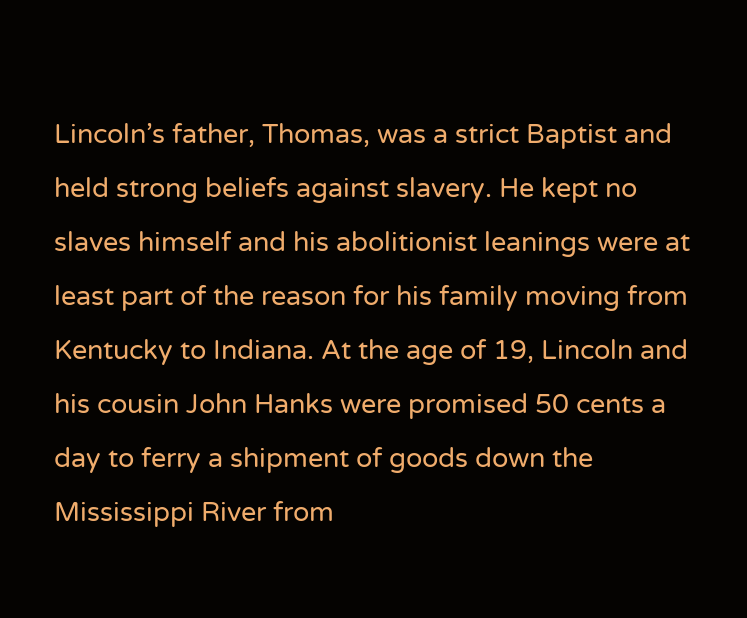Lincoln’s father, Thomas, was a strict Baptist and held strong beliefs against slavery. He kept no slaves himself and his abolitionist leanings were at least part of the reason for his family moving from Kentucky to Indiana. At the age of 19, Lincoln and his cousin John Hanks were promised 50 cents a day to ferry a shipment of goods down the Mississippi River from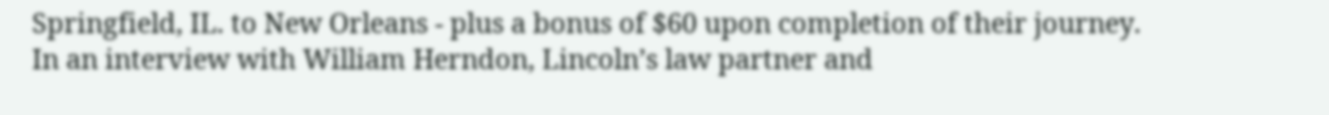Springfield, IL. to New Orleans - plus a bonus of $60 upon completion of their journey. In an interview with William Herndon, Lincoln’s law partner and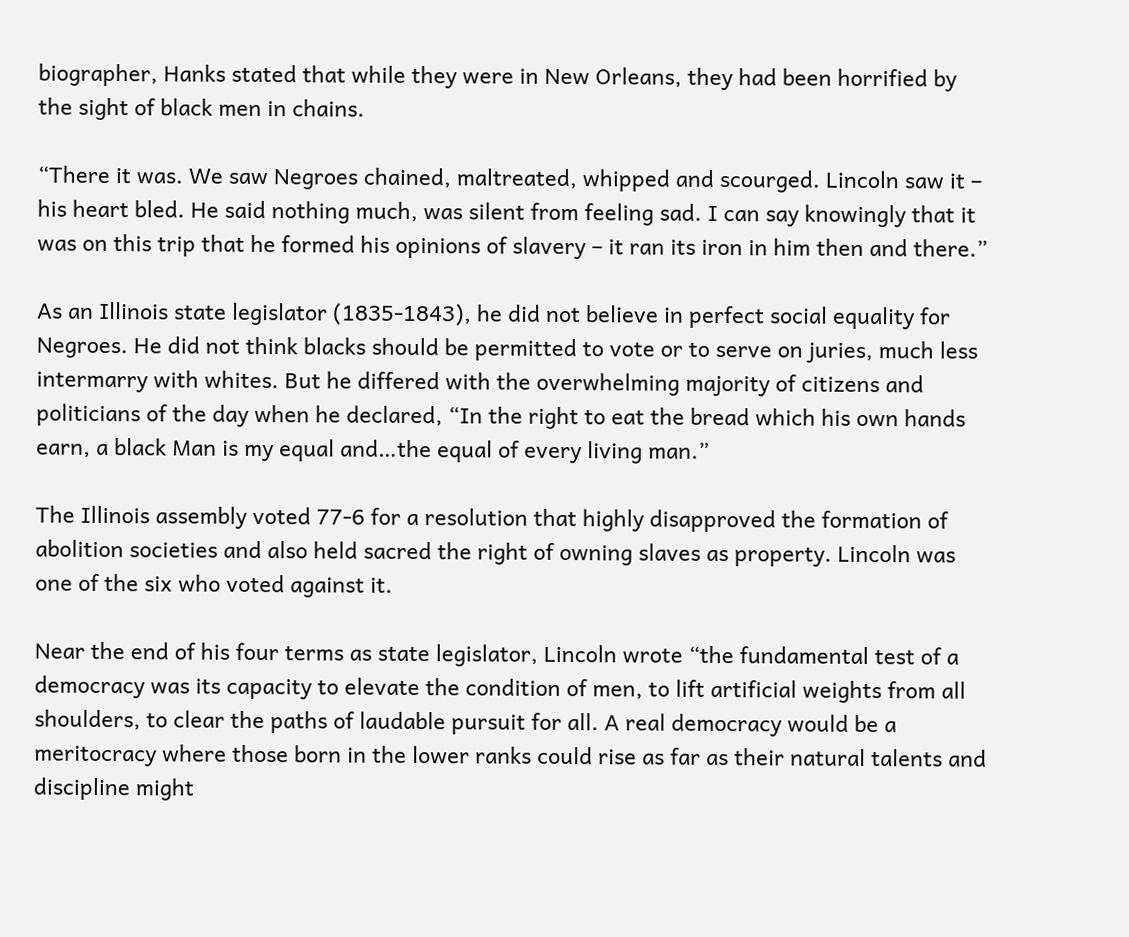biographer, Hanks stated that while they were in New Orleans, they had been horrified by the sight of black men in chains.

“There it was. We saw Negroes chained, maltreated, whipped and scourged. Lincoln saw it – his heart bled. He said nothing much, was silent from feeling sad. I can say knowingly that it was on this trip that he formed his opinions of slavery – it ran its iron in him then and there.”

As an Illinois state legislator (1835-1843), he did not believe in perfect social equality for Negroes. He did not think blacks should be permitted to vote or to serve on juries, much less intermarry with whites. But he differed with the overwhelming majority of citizens and politicians of the day when he declared, “In the right to eat the bread which his own hands earn, a black Man is my equal and…the equal of every living man.”

The Illinois assembly voted 77-6 for a resolution that highly disapproved the formation of abolition societies and also held sacred the right of owning slaves as property. Lincoln was one of the six who voted against it.

Near the end of his four terms as state legislator, Lincoln wrote “the fundamental test of a democracy was its capacity to elevate the condition of men, to lift artificial weights from all shoulders, to clear the paths of laudable pursuit for all. A real democracy would be a meritocracy where those born in the lower ranks could rise as far as their natural talents and discipline might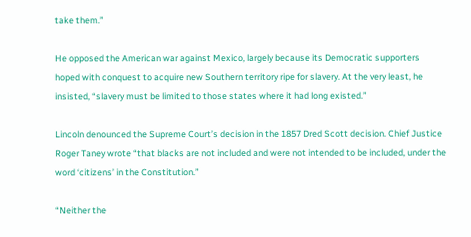take them.”

He opposed the American war against Mexico, largely because its Democratic supporters hoped with conquest to acquire new Southern territory ripe for slavery. At the very least, he insisted, “slavery must be limited to those states where it had long existed.”

Lincoln denounced the Supreme Court’s decision in the 1857 Dred Scott decision. Chief Justice Roger Taney wrote “that blacks are not included and were not intended to be included, under the word ‘citizens’ in the Constitution.”

“Neither the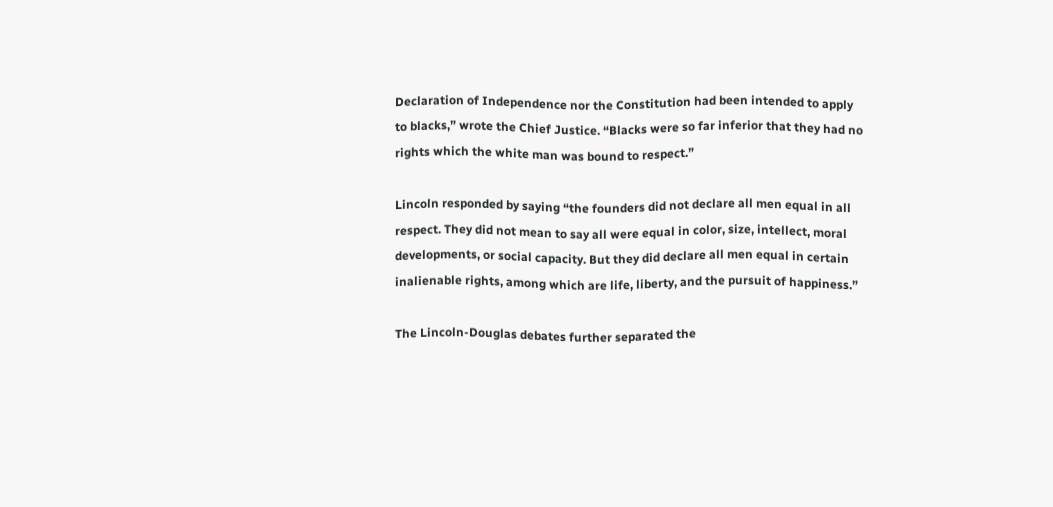Declaration of Independence nor the Constitution had been intended to apply to blacks,” wrote the Chief Justice. “Blacks were so far inferior that they had no rights which the white man was bound to respect.”

Lincoln responded by saying “the founders did not declare all men equal in all respect. They did not mean to say all were equal in color, size, intellect, moral developments, or social capacity. But they did declare all men equal in certain inalienable rights, among which are life, liberty, and the pursuit of happiness.”

The Lincoln-Douglas debates further separated the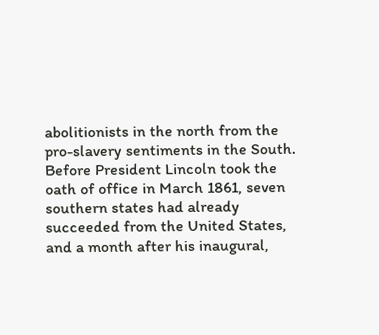abolitionists in the north from the pro-slavery sentiments in the South. Before President Lincoln took the oath of office in March 1861, seven southern states had already succeeded from the United States, and a month after his inaugural,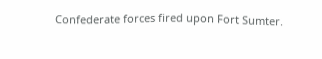Confederate forces fired upon Fort Sumter.